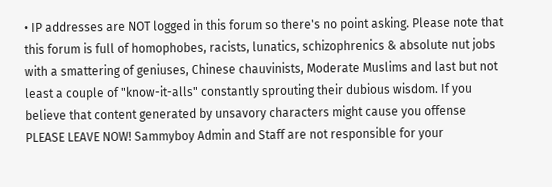• IP addresses are NOT logged in this forum so there's no point asking. Please note that this forum is full of homophobes, racists, lunatics, schizophrenics & absolute nut jobs with a smattering of geniuses, Chinese chauvinists, Moderate Muslims and last but not least a couple of "know-it-alls" constantly sprouting their dubious wisdom. If you believe that content generated by unsavory characters might cause you offense PLEASE LEAVE NOW! Sammyboy Admin and Staff are not responsible for your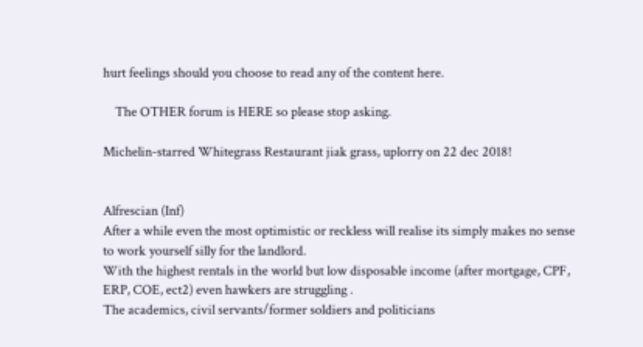hurt feelings should you choose to read any of the content here.

    The OTHER forum is HERE so please stop asking.

Michelin-starred Whitegrass Restaurant jiak grass, uplorry on 22 dec 2018!


Alfrescian (Inf)
After a while even the most optimistic or reckless will realise its simply makes no sense to work yourself silly for the landlord.
With the highest rentals in the world but low disposable income (after mortgage, CPF, ERP, COE, ect2) even hawkers are struggling .
The academics, civil servants/former soldiers and politicians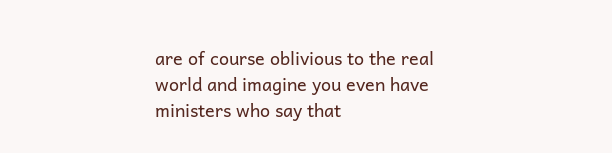are of course oblivious to the real world and imagine you even have ministers who say that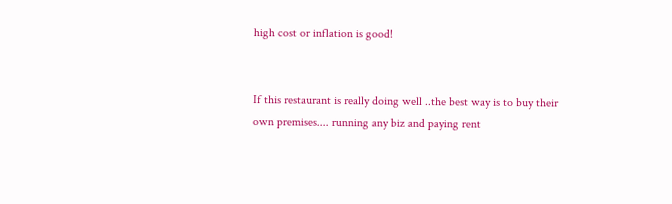high cost or inflation is good!


If this restaurant is really doing well ..the best way is to buy their own premises.... running any biz and paying rent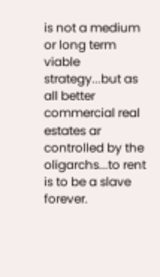is not a medium or long term viable strategy...but as all better commercial real estates ar controlled by the oligarchs...to rent is to be a slave forever.